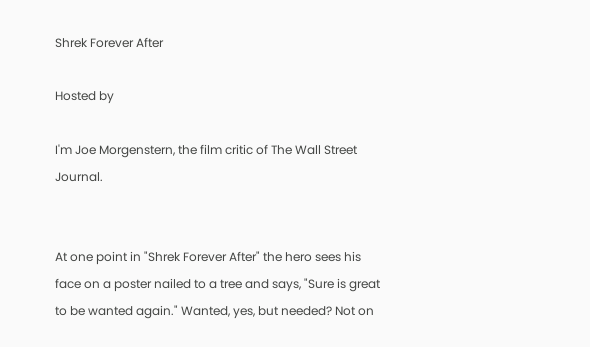Shrek Forever After

Hosted by

I'm Joe Morgenstern, the film critic of The Wall Street Journal.


At one point in "Shrek Forever After" the hero sees his face on a poster nailed to a tree and says, "Sure is great to be wanted again." Wanted, yes, but needed? Not on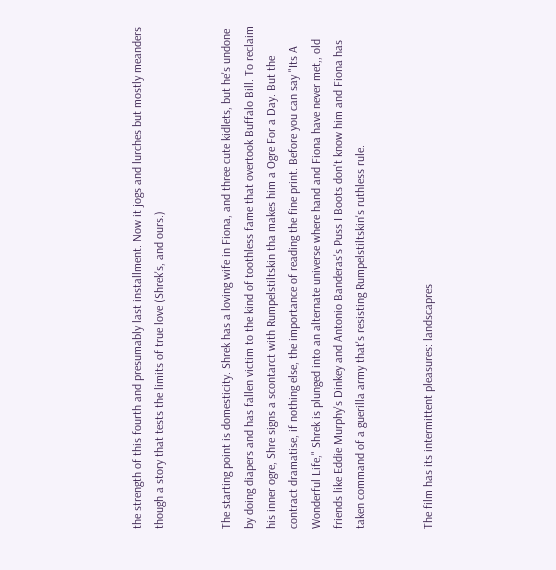the strength of this fourth and presumably last installment. Now it jogs and lurches but mostly meanders though a story that tests the limits of true love (Shrek's, and ours.)


The starting point is domesticity. Shrek has a loving wife in Fiona, and three cute kidlets, but he's undone by doing diapers and has fallen victim to the kind of toothless fame that overtook Buffalo Bill. To reclaim his inner ogre, Shre signs a scontarct with Rumpelstiltskin tha makes him a Ogre For a Day. But the contract dramatise, if nothing else, the importance of reading the fine print. Before you can say "Its A Wonderful Life," Shrek is plunged into an alternate universe where hand and Fiona have never met,, old friends like Eddie Murphy's Dinkey and Antonio Banderas's Puss I Boots don't know him and Fiona has taken command of a guerilla army that's resisting Rumpelstiltskin's ruthless rule.


The film has its intermittent pleasures: landscapres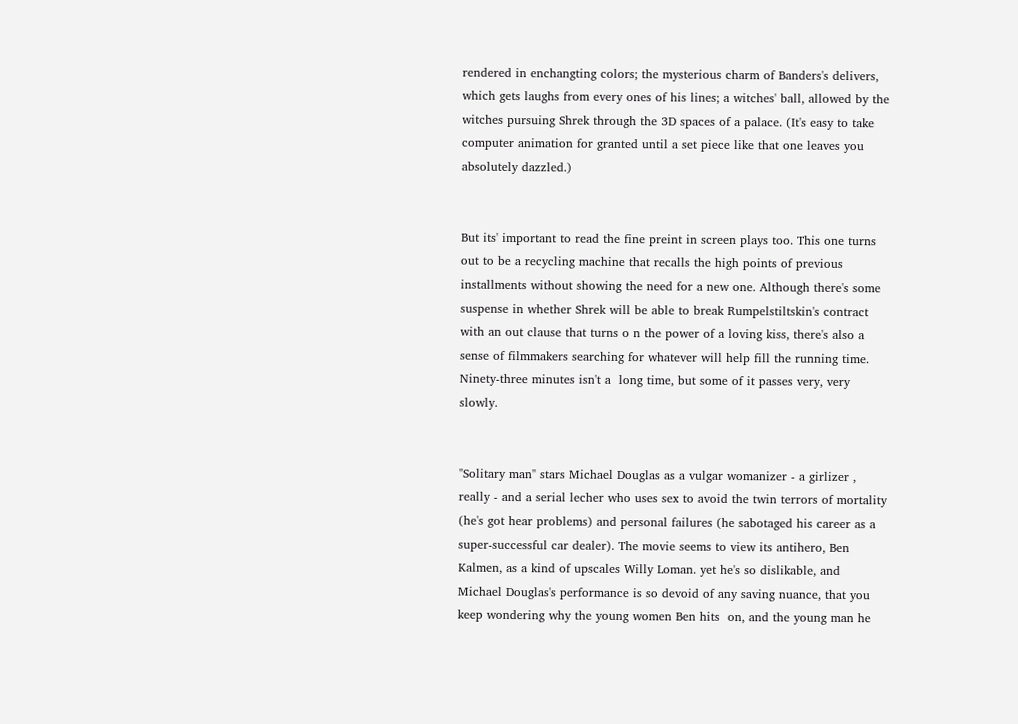rendered in enchangting colors; the mysterious charm of Banders's delivers, which gets laughs from every ones of his lines; a witches' ball, allowed by the witches pursuing Shrek through the 3D spaces of a palace. (It's easy to take computer animation for granted until a set piece like that one leaves you absolutely dazzled.)


But its' important to read the fine preint in screen plays too. This one turns out to be a recycling machine that recalls the high points of previous installments without showing the need for a new one. Although there's some suspense in whether Shrek will be able to break Rumpelstiltskin's contract with an out clause that turns o n the power of a loving kiss, there's also a sense of filmmakers searching for whatever will help fill the running time. Ninety-three minutes isn't a  long time, but some of it passes very, very slowly.


"Solitary man" stars Michael Douglas as a vulgar womanizer - a girlizer , really - and a serial lecher who uses sex to avoid the twin terrors of mortality (he's got hear problems) and personal failures (he sabotaged his career as a super-successful car dealer). The movie seems to view its antihero, Ben Kalmen, as a kind of upscales Willy Loman. yet he's so dislikable, and Michael Douglas's performance is so devoid of any saving nuance, that you keep wondering why the young women Ben hits  on, and the young man he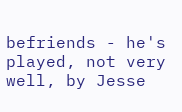befriends - he's played, not very well, by Jesse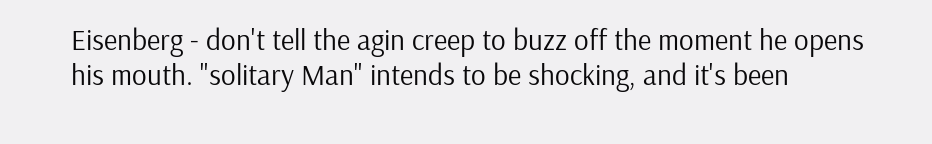Eisenberg - don't tell the agin creep to buzz off the moment he opens his mouth. "solitary Man" intends to be shocking, and it's been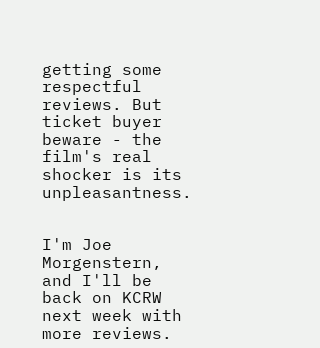getting some respectful reviews. But ticket buyer beware - the film's real shocker is its unpleasantness.


I'm Joe Morgenstern, and I'll be back on KCRW next week with more reviews.